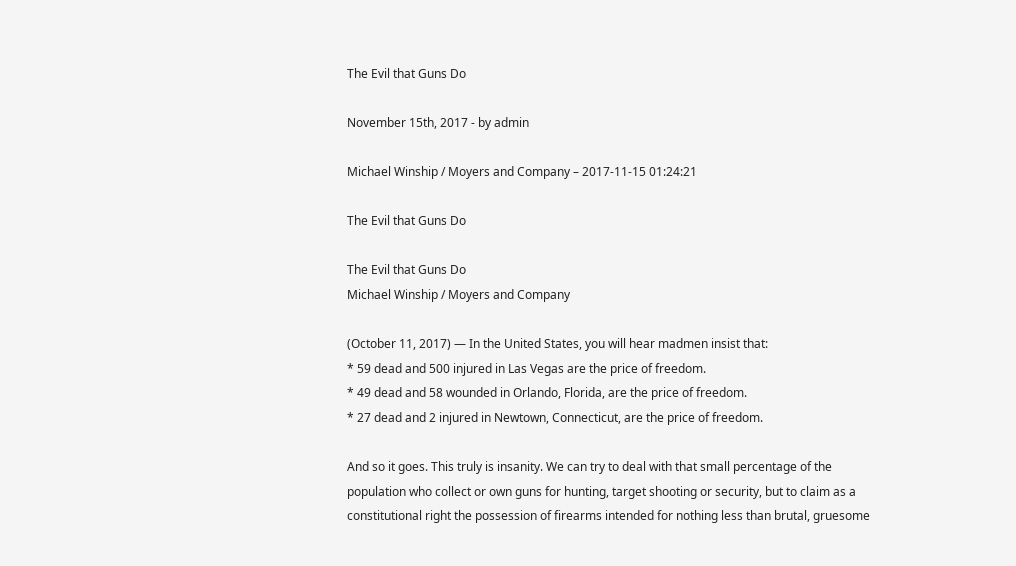The Evil that Guns Do

November 15th, 2017 - by admin

Michael Winship / Moyers and Company – 2017-11-15 01:24:21

The Evil that Guns Do

The Evil that Guns Do
Michael Winship / Moyers and Company

(October 11, 2017) — In the United States, you will hear madmen insist that:
* 59 dead and 500 injured in Las Vegas are the price of freedom.
* 49 dead and 58 wounded in Orlando, Florida, are the price of freedom.
* 27 dead and 2 injured in Newtown, Connecticut, are the price of freedom.

And so it goes. This truly is insanity. We can try to deal with that small percentage of the population who collect or own guns for hunting, target shooting or security, but to claim as a constitutional right the possession of firearms intended for nothing less than brutal, gruesome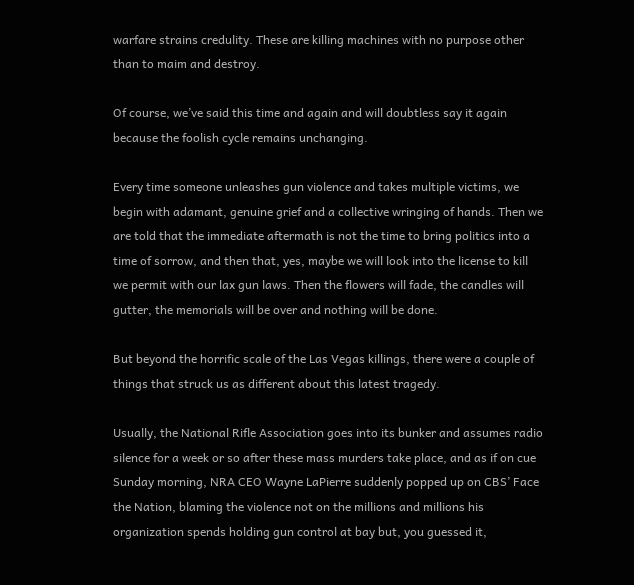warfare strains credulity. These are killing machines with no purpose other than to maim and destroy.

Of course, we’ve said this time and again and will doubtless say it again because the foolish cycle remains unchanging.

Every time someone unleashes gun violence and takes multiple victims, we begin with adamant, genuine grief and a collective wringing of hands. Then we are told that the immediate aftermath is not the time to bring politics into a time of sorrow, and then that, yes, maybe we will look into the license to kill we permit with our lax gun laws. Then the flowers will fade, the candles will gutter, the memorials will be over and nothing will be done.

But beyond the horrific scale of the Las Vegas killings, there were a couple of things that struck us as different about this latest tragedy.

Usually, the National Rifle Association goes into its bunker and assumes radio silence for a week or so after these mass murders take place, and as if on cue Sunday morning, NRA CEO Wayne LaPierre suddenly popped up on CBS’ Face the Nation, blaming the violence not on the millions and millions his organization spends holding gun control at bay but, you guessed it,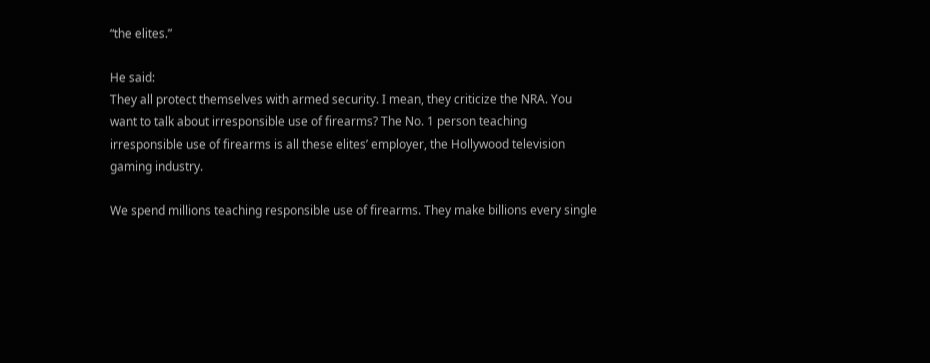“the elites.”

He said:
They all protect themselves with armed security. I mean, they criticize the NRA. You want to talk about irresponsible use of firearms? The No. 1 person teaching irresponsible use of firearms is all these elites’ employer, the Hollywood television gaming industry.

We spend millions teaching responsible use of firearms. They make billions every single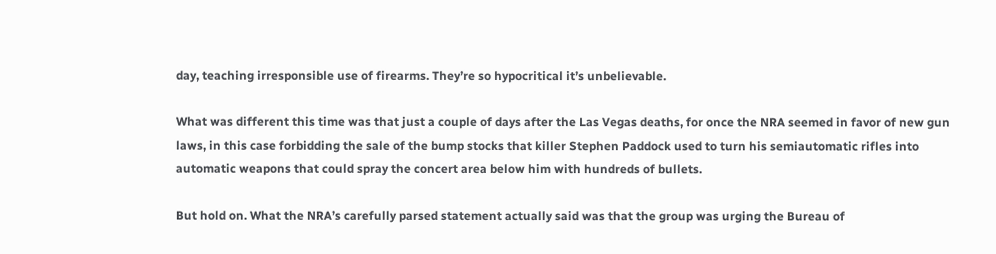day, teaching irresponsible use of firearms. They’re so hypocritical it’s unbelievable.

What was different this time was that just a couple of days after the Las Vegas deaths, for once the NRA seemed in favor of new gun laws, in this case forbidding the sale of the bump stocks that killer Stephen Paddock used to turn his semiautomatic rifles into automatic weapons that could spray the concert area below him with hundreds of bullets.

But hold on. What the NRA’s carefully parsed statement actually said was that the group was urging the Bureau of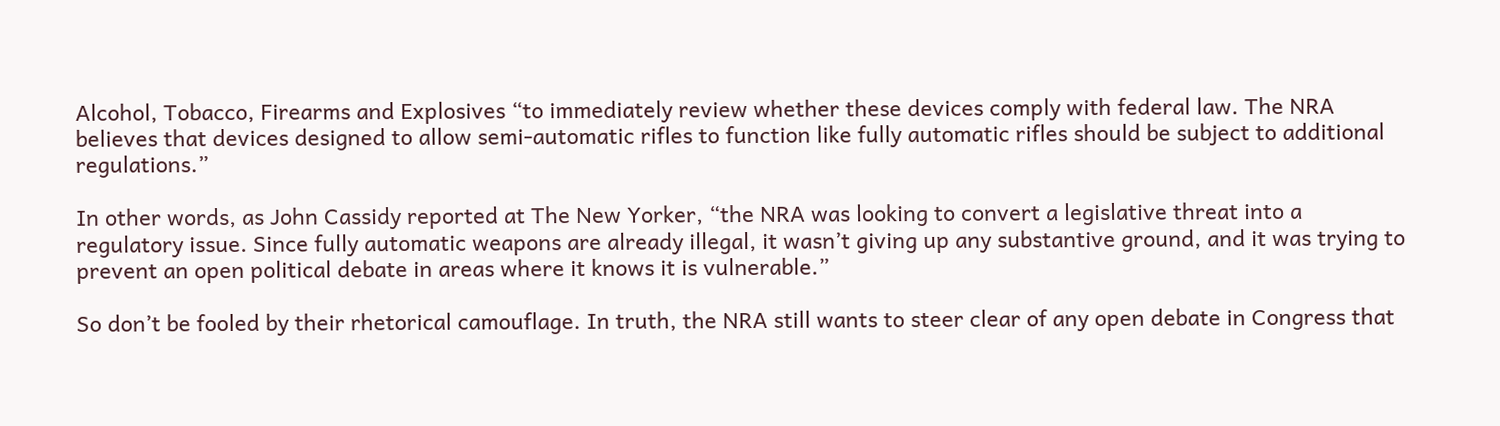Alcohol, Tobacco, Firearms and Explosives “to immediately review whether these devices comply with federal law. The NRA believes that devices designed to allow semi-automatic rifles to function like fully automatic rifles should be subject to additional regulations.”

In other words, as John Cassidy reported at The New Yorker, “the NRA was looking to convert a legislative threat into a regulatory issue. Since fully automatic weapons are already illegal, it wasn’t giving up any substantive ground, and it was trying to prevent an open political debate in areas where it knows it is vulnerable.”

So don’t be fooled by their rhetorical camouflage. In truth, the NRA still wants to steer clear of any open debate in Congress that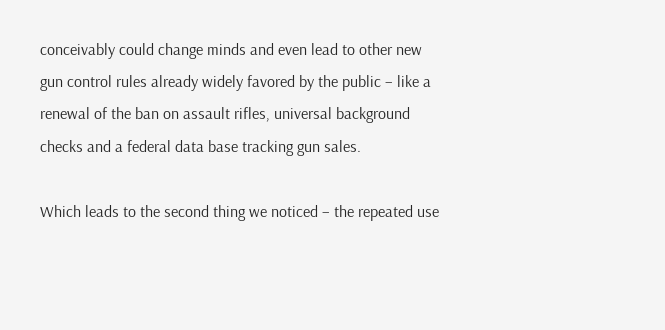conceivably could change minds and even lead to other new gun control rules already widely favored by the public – like a renewal of the ban on assault rifles, universal background checks and a federal data base tracking gun sales.

Which leads to the second thing we noticed – the repeated use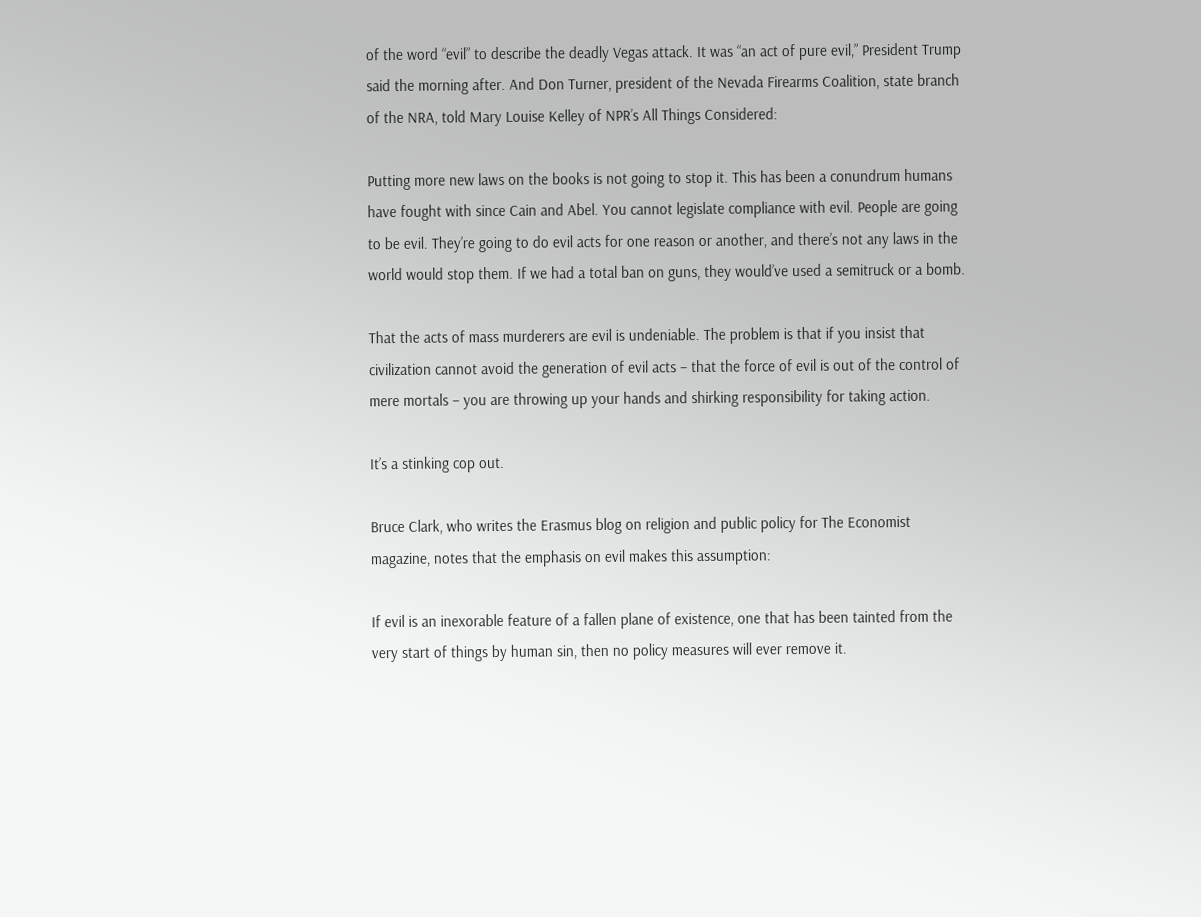of the word “evil” to describe the deadly Vegas attack. It was “an act of pure evil,” President Trump said the morning after. And Don Turner, president of the Nevada Firearms Coalition, state branch of the NRA, told Mary Louise Kelley of NPR’s All Things Considered:

Putting more new laws on the books is not going to stop it. This has been a conundrum humans have fought with since Cain and Abel. You cannot legislate compliance with evil. People are going to be evil. They’re going to do evil acts for one reason or another, and there’s not any laws in the world would stop them. If we had a total ban on guns, they would’ve used a semitruck or a bomb.

That the acts of mass murderers are evil is undeniable. The problem is that if you insist that civilization cannot avoid the generation of evil acts – that the force of evil is out of the control of mere mortals – you are throwing up your hands and shirking responsibility for taking action.

It’s a stinking cop out.

Bruce Clark, who writes the Erasmus blog on religion and public policy for The Economist magazine, notes that the emphasis on evil makes this assumption:

If evil is an inexorable feature of a fallen plane of existence, one that has been tainted from the very start of things by human sin, then no policy measures will ever remove it.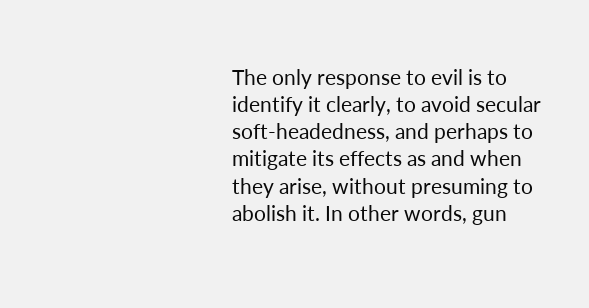The only response to evil is to identify it clearly, to avoid secular soft-headedness, and perhaps to mitigate its effects as and when they arise, without presuming to abolish it. In other words, gun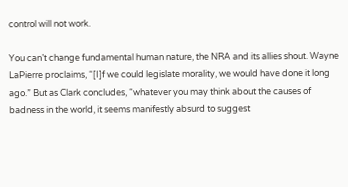control will not work.

You can’t change fundamental human nature, the NRA and its allies shout. Wayne LaPierre proclaims, “[I]f we could legislate morality, we would have done it long ago.” But as Clark concludes, “whatever you may think about the causes of badness in the world, it seems manifestly absurd to suggest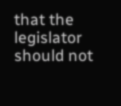that the legislator should not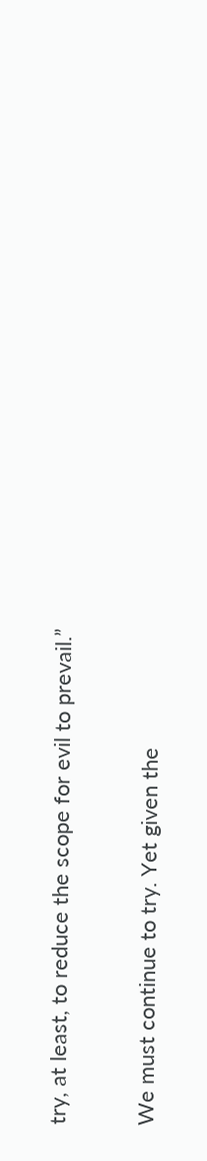try, at least, to reduce the scope for evil to prevail.”

We must continue to try. Yet given the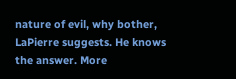nature of evil, why bother, LaPierre suggests. He knows the answer. More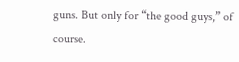guns. But only for “the good guys,” of course.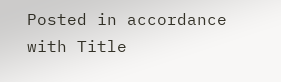Posted in accordance with Title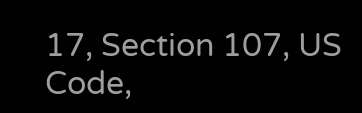17, Section 107, US Code,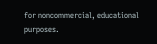for noncommercial, educational purposes.